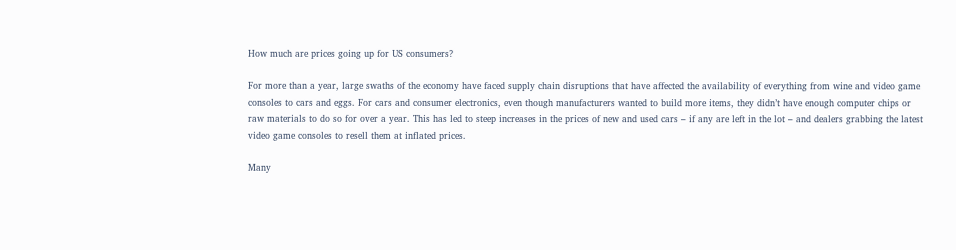How much are prices going up for US consumers?

For more than a year, large swaths of the economy have faced supply chain disruptions that have affected the availability of everything from wine and video game consoles to cars and eggs. For cars and consumer electronics, even though manufacturers wanted to build more items, they didn’t have enough computer chips or raw materials to do so for over a year. This has led to steep increases in the prices of new and used cars – if any are left in the lot – and dealers grabbing the latest video game consoles to resell them at inflated prices.

Many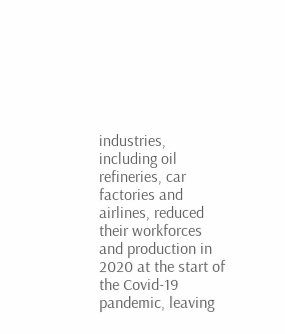industries, including oil refineries, car factories and airlines, reduced their workforces and production in 2020 at the start of the Covid-19 pandemic, leaving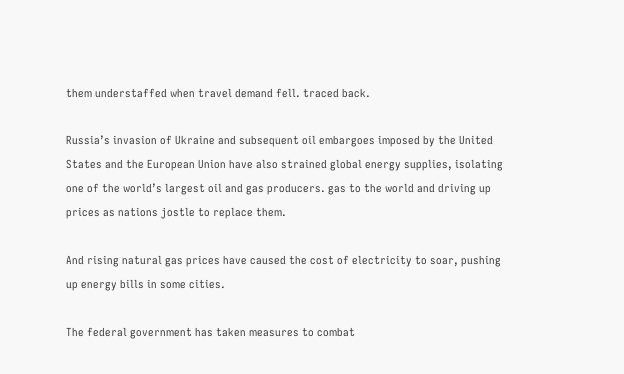them understaffed when travel demand fell. traced back.

Russia’s invasion of Ukraine and subsequent oil embargoes imposed by the United States and the European Union have also strained global energy supplies, isolating one of the world’s largest oil and gas producers. gas to the world and driving up prices as nations jostle to replace them.

And rising natural gas prices have caused the cost of electricity to soar, pushing up energy bills in some cities.

The federal government has taken measures to combat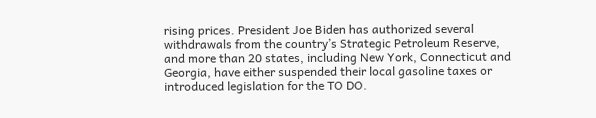rising prices. President Joe Biden has authorized several withdrawals from the country’s Strategic Petroleum Reserve, and more than 20 states, including New York, Connecticut and Georgia, have either suspended their local gasoline taxes or introduced legislation for the TO DO.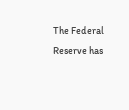The Federal Reserve has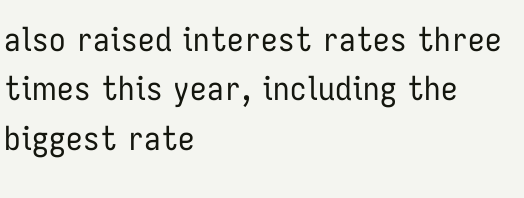also raised interest rates three times this year, including the biggest rate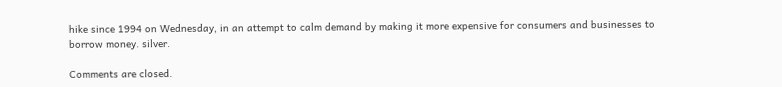hike since 1994 on Wednesday, in an attempt to calm demand by making it more expensive for consumers and businesses to borrow money. silver.

Comments are closed.